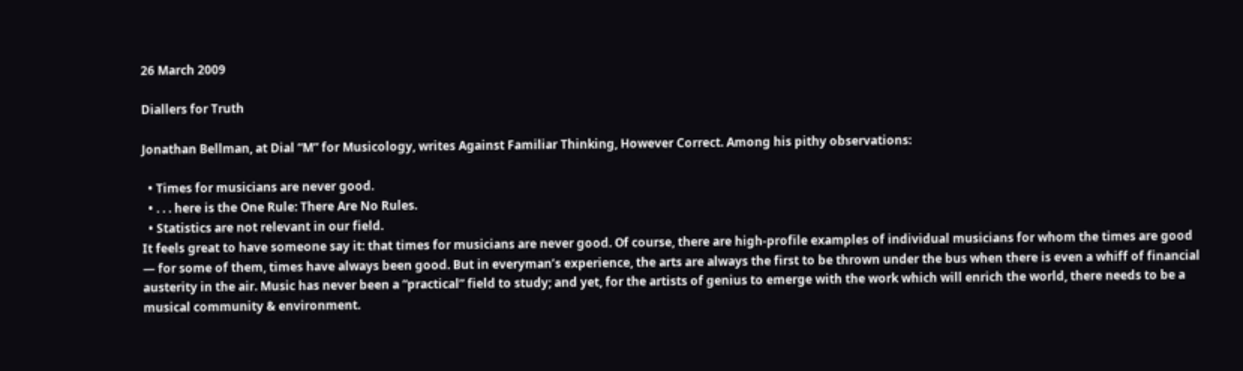26 March 2009

Diallers for Truth

Jonathan Bellman, at Dial “M” for Musicology, writes Against Familiar Thinking, However Correct. Among his pithy observations:

  • Times for musicians are never good.
  • . . . here is the One Rule: There Are No Rules.
  • Statistics are not relevant in our field.
It feels great to have someone say it: that times for musicians are never good. Of course, there are high-profile examples of individual musicians for whom the times are good — for some of them, times have always been good. But in everyman’s experience, the arts are always the first to be thrown under the bus when there is even a whiff of financial austerity in the air. Music has never been a “practical” field to study; and yet, for the artists of genius to emerge with the work which will enrich the world, there needs to be a musical community & environment.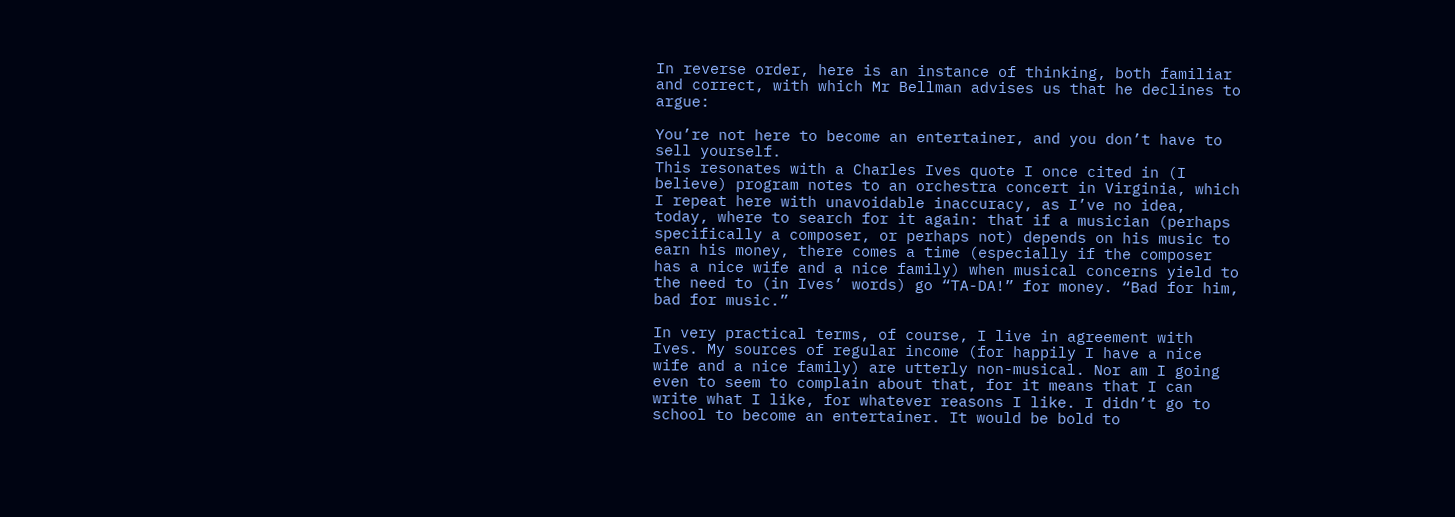In reverse order, here is an instance of thinking, both familiar and correct, with which Mr Bellman advises us that he declines to argue:

You’re not here to become an entertainer, and you don’t have to sell yourself.
This resonates with a Charles Ives quote I once cited in (I believe) program notes to an orchestra concert in Virginia, which I repeat here with unavoidable inaccuracy, as I’ve no idea, today, where to search for it again: that if a musician (perhaps specifically a composer, or perhaps not) depends on his music to earn his money, there comes a time (especially if the composer has a nice wife and a nice family) when musical concerns yield to the need to (in Ives’ words) go “TA-DA!” for money. “Bad for him, bad for music.”

In very practical terms, of course, I live in agreement with Ives. My sources of regular income (for happily I have a nice wife and a nice family) are utterly non-musical. Nor am I going even to seem to complain about that, for it means that I can write what I like, for whatever reasons I like. I didn’t go to school to become an entertainer. It would be bold to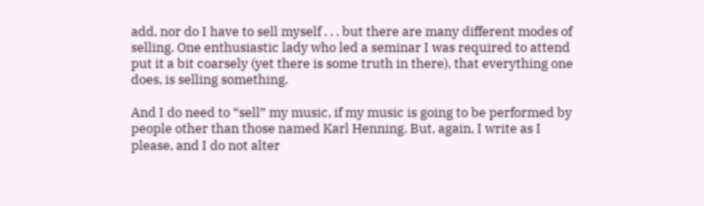add, nor do I have to sell myself . . . but there are many different modes of selling. One enthusiastic lady who led a seminar I was required to attend put it a bit coarsely (yet there is some truth in there), that everything one does, is selling something.

And I do need to “sell” my music, if my music is going to be performed by people other than those named Karl Henning. But, again, I write as I please, and I do not alter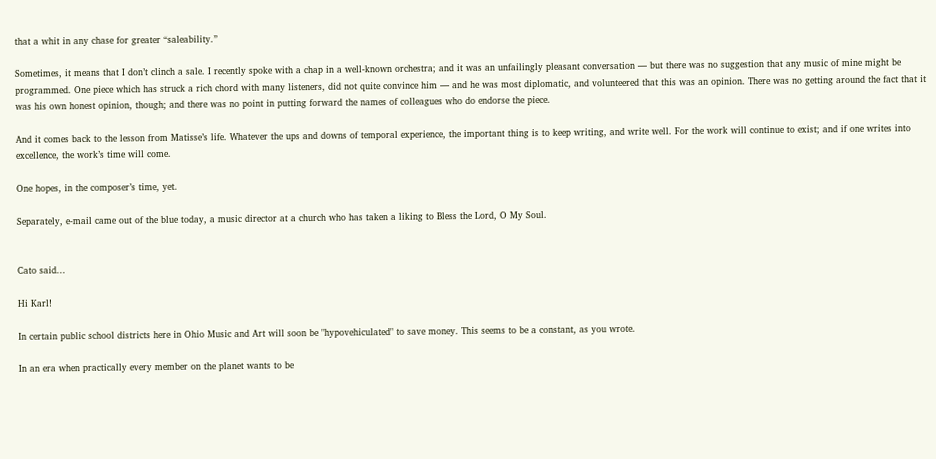that a whit in any chase for greater “saleability.”

Sometimes, it means that I don’t clinch a sale. I recently spoke with a chap in a well-known orchestra; and it was an unfailingly pleasant conversation — but there was no suggestion that any music of mine might be programmed. One piece which has struck a rich chord with many listeners, did not quite convince him — and he was most diplomatic, and volunteered that this was an opinion. There was no getting around the fact that it was his own honest opinion, though; and there was no point in putting forward the names of colleagues who do endorse the piece.

And it comes back to the lesson from Matisse’s life. Whatever the ups and downs of temporal experience, the important thing is to keep writing, and write well. For the work will continue to exist; and if one writes into excellence, the work’s time will come.

One hopes, in the composer’s time, yet.

Separately, e-mail came out of the blue today, a music director at a church who has taken a liking to Bless the Lord, O My Soul.


Cato said...

Hi Karl!

In certain public school districts here in Ohio Music and Art will soon be "hypovehiculated" to save money. This seems to be a constant, as you wrote.

In an era when practically every member on the planet wants to be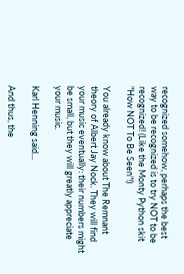recognized somehow, perhaps the best way to be recognized is to try NOT to be recognized! (Like the Monty Python skit "How NOT To Be Seen"!)

You already know about The Remnant theory of Albert Jay Nock. They will find your music eventually: their numbers might be small, but they will greatly appreciate your music.

Karl Henning said...

And thus, the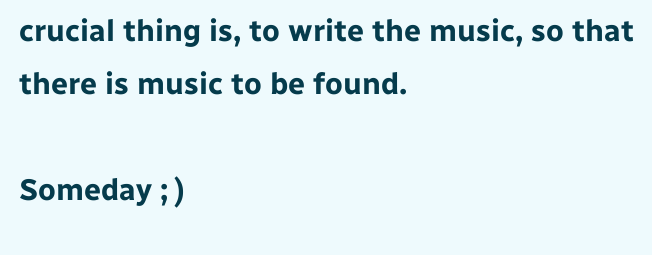crucial thing is, to write the music, so that there is music to be found.

Someday ; )